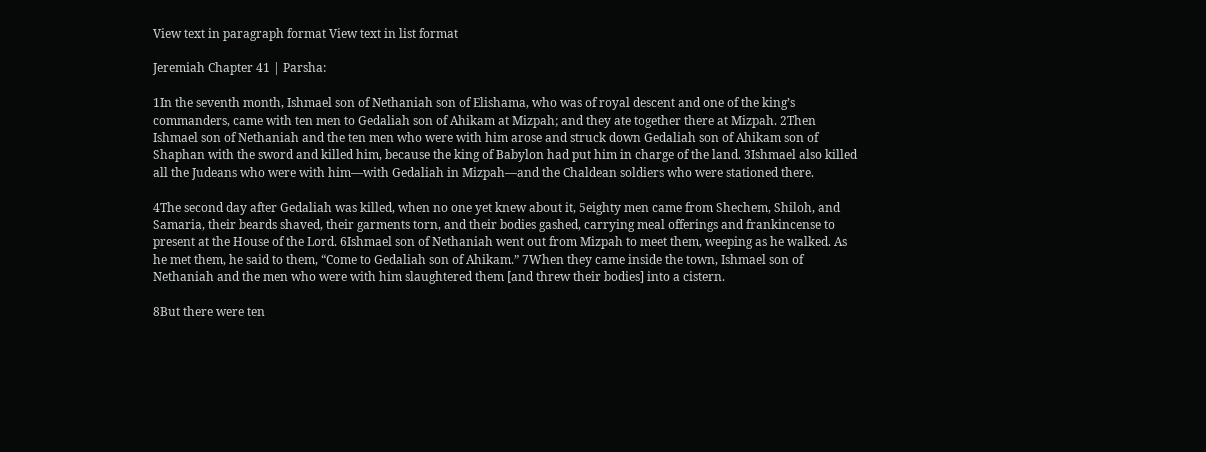View text in paragraph format View text in list format

Jeremiah Chapter 41 | Parsha:

1In the seventh month, Ishmael son of Nethaniah son of Elishama, who was of royal descent and one of the king’s commanders, came with ten men to Gedaliah son of Ahikam at Mizpah; and they ate together there at Mizpah. 2Then Ishmael son of Nethaniah and the ten men who were with him arose and struck down Gedaliah son of Ahikam son of Shaphan with the sword and killed him, because the king of Babylon had put him in charge of the land. 3Ishmael also killed all the Judeans who were with him—with Gedaliah in Mizpah—and the Chaldean soldiers who were stationed there.

4The second day after Gedaliah was killed, when no one yet knew about it, 5eighty men came from Shechem, Shiloh, and Samaria, their beards shaved, their garments torn, and their bodies gashed, carrying meal offerings and frankincense to present at the House of the Lord. 6Ishmael son of Nethaniah went out from Mizpah to meet them, weeping as he walked. As he met them, he said to them, “Come to Gedaliah son of Ahikam.” 7When they came inside the town, Ishmael son of Nethaniah and the men who were with him slaughtered them [and threw their bodies] into a cistern.

8But there were ten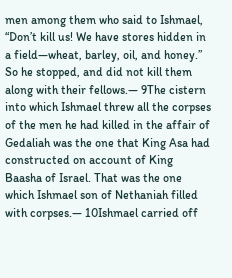men among them who said to Ishmael, “Don’t kill us! We have stores hidden in a field—wheat, barley, oil, and honey.” So he stopped, and did not kill them along with their fellows.— 9The cistern into which Ishmael threw all the corpses of the men he had killed in the affair of Gedaliah was the one that King Asa had constructed on account of King Baasha of Israel. That was the one which Ishmael son of Nethaniah filled with corpses.— 10Ishmael carried off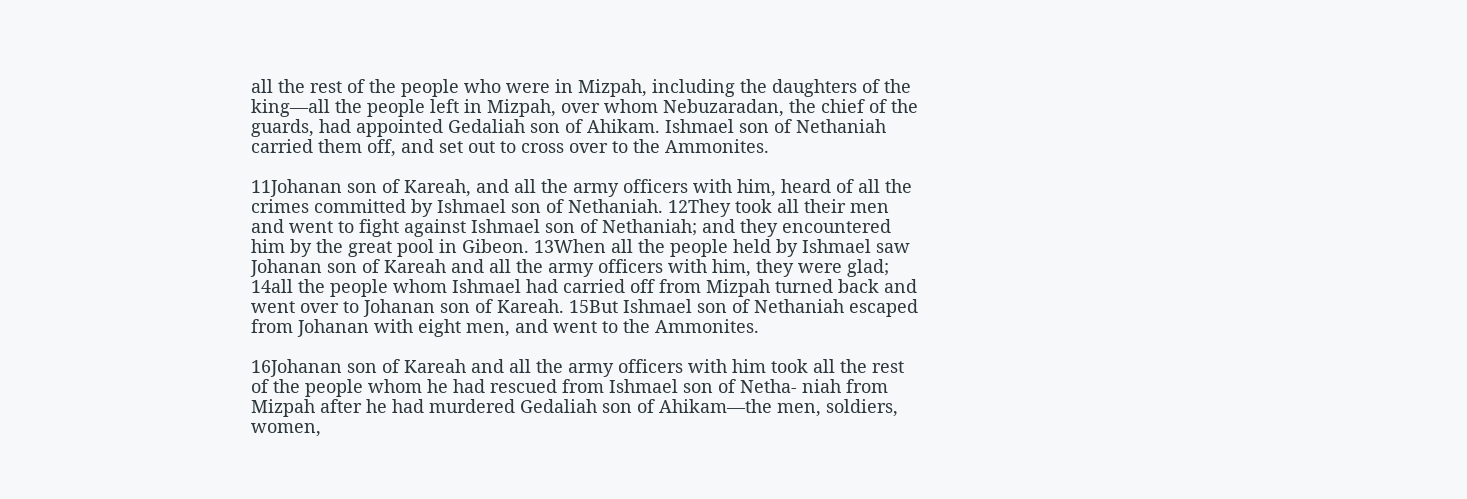all the rest of the people who were in Mizpah, including the daughters of the king—all the people left in Mizpah, over whom Nebuzaradan, the chief of the guards, had appointed Gedaliah son of Ahikam. Ishmael son of Nethaniah carried them off, and set out to cross over to the Ammonites.

11Johanan son of Kareah, and all the army officers with him, heard of all the crimes committed by Ishmael son of Nethaniah. 12They took all their men and went to fight against Ishmael son of Nethaniah; and they encountered him by the great pool in Gibeon. 13When all the people held by Ishmael saw Johanan son of Kareah and all the army officers with him, they were glad; 14all the people whom Ishmael had carried off from Mizpah turned back and went over to Johanan son of Kareah. 15But Ishmael son of Nethaniah escaped from Johanan with eight men, and went to the Ammonites.

16Johanan son of Kareah and all the army officers with him took all the rest of the people whom he had rescued from Ishmael son of Netha- niah from Mizpah after he had murdered Gedaliah son of Ahikam—the men, soldiers, women,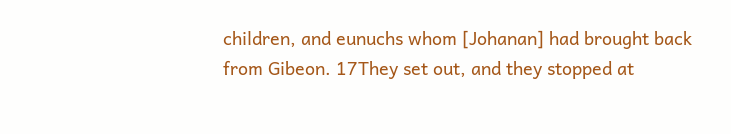children, and eunuchs whom [Johanan] had brought back from Gibeon. 17They set out, and they stopped at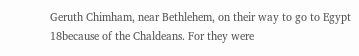Geruth Chimham, near Bethlehem, on their way to go to Egypt 18because of the Chaldeans. For they were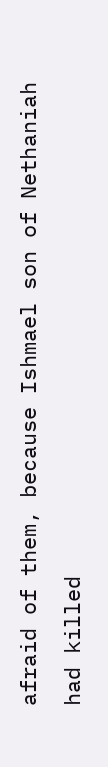afraid of them, because Ishmael son of Nethaniah had killed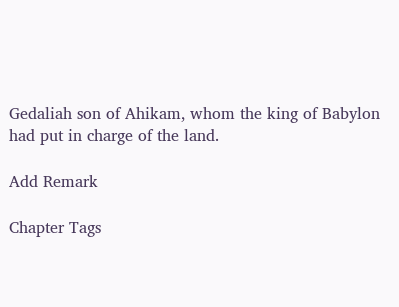Gedaliah son of Ahikam, whom the king of Babylon had put in charge of the land.

Add Remark

Chapter Tags